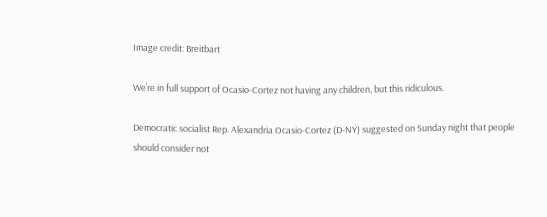Image credit: Breitbart

We’re in full support of Ocasio-Cortez not having any children, but this ridiculous.

Democratic socialist Rep. Alexandria Ocasio-Cortez (D-NY) suggested on Sunday night that people should consider not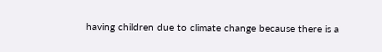having children due to climate change because there is a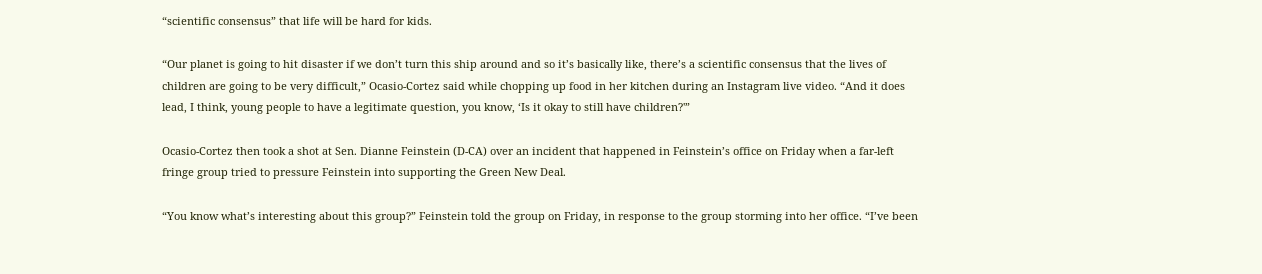“scientific consensus” that life will be hard for kids.

“Our planet is going to hit disaster if we don’t turn this ship around and so it’s basically like, there’s a scientific consensus that the lives of children are going to be very difficult,” Ocasio-Cortez said while chopping up food in her kitchen during an Instagram live video. “And it does lead, I think, young people to have a legitimate question, you know, ‘Is it okay to still have children?'”

Ocasio-Cortez then took a shot at Sen. Dianne Feinstein (D-CA) over an incident that happened in Feinstein’s office on Friday when a far-left fringe group tried to pressure Feinstein into supporting the Green New Deal.

“You know what’s interesting about this group?” Feinstein told the group on Friday, in response to the group storming into her office. “I’ve been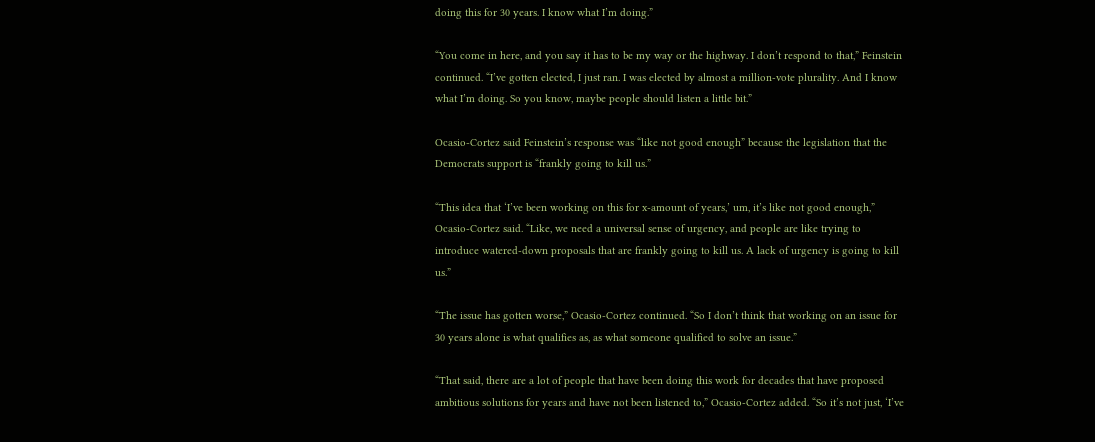doing this for 30 years. I know what I’m doing.”

“You come in here, and you say it has to be my way or the highway. I don’t respond to that,” Feinstein continued. “I’ve gotten elected, I just ran. I was elected by almost a million-vote plurality. And I know what I’m doing. So you know, maybe people should listen a little bit.”

Ocasio-Cortez said Feinstein’s response was “like not good enough” because the legislation that the Democrats support is “frankly going to kill us.”

“This idea that ‘I’ve been working on this for x-amount of years,’ um, it’s like not good enough,” Ocasio-Cortez said. “Like, we need a universal sense of urgency, and people are like trying to introduce watered-down proposals that are frankly going to kill us. A lack of urgency is going to kill us.”

“The issue has gotten worse,” Ocasio-Cortez continued. “So I don’t think that working on an issue for 30 years alone is what qualifies as, as what someone qualified to solve an issue.”

“That said, there are a lot of people that have been doing this work for decades that have proposed ambitious solutions for years and have not been listened to,” Ocasio-Cortez added. “So it’s not just, ‘I’ve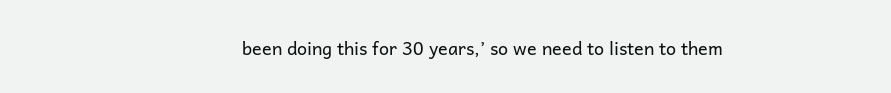been doing this for 30 years,’ so we need to listen to them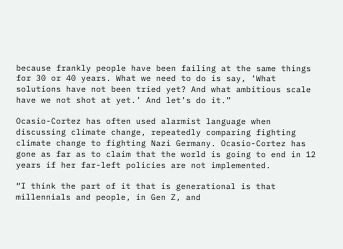because frankly people have been failing at the same things for 30 or 40 years. What we need to do is say, ‘What solutions have not been tried yet? And what ambitious scale have we not shot at yet.’ And let’s do it.”

Ocasio-Cortez has often used alarmist language when discussing climate change, repeatedly comparing fighting climate change to fighting Nazi Germany. Ocasio-Cortez has gone as far as to claim that the world is going to end in 12 years if her far-left policies are not implemented.

“I think the part of it that is generational is that millennials and people, in Gen Z, and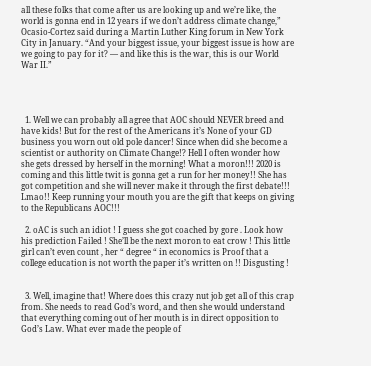all these folks that come after us are looking up and we’re like, the world is gonna end in 12 years if we don’t address climate change,” Ocasio-Cortez said during a Martin Luther King forum in New York City in January. “And your biggest issue, your biggest issue is how are we going to pay for it? — and like this is the war, this is our World War II.”




  1. Well we can probably all agree that AOC should NEVER breed and have kids! But for the rest of the Americans it’s None of your GD business you worn out old pole dancer! Since when did she become a scientist or authority on Climate Change!? Hell I often wonder how she gets dressed by herself in the morning! What a moron!!! 2020 is coming and this little twit is gonna get a run for her money!! She has got competition and she will never make it through the first debate!!! Lmao!! Keep running your mouth you are the gift that keeps on giving to the Republicans AOC!!!

  2. oAC is such an idiot ! I guess she got coached by gore . Look how his prediction Failed ! She’ll be the next moron to eat crow ! This little girl can’t even count , her “ degree “ in economics is Proof that a college education is not worth the paper it’s written on !! Disgusting !


  3. Well, imagine that! Where does this crazy nut job get all of this crap from. She needs to read God’s word, and then she would understand that everything coming out of her mouth is in direct opposition to God’s Law. What ever made the people of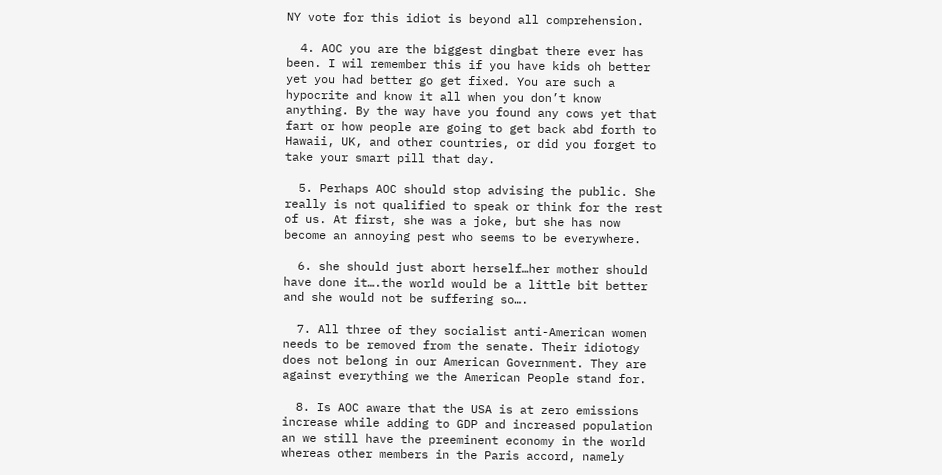NY vote for this idiot is beyond all comprehension.

  4. AOC you are the biggest dingbat there ever has been. I wil remember this if you have kids oh better yet you had better go get fixed. You are such a hypocrite and know it all when you don’t know anything. By the way have you found any cows yet that fart or how people are going to get back abd forth to Hawaii, UK, and other countries, or did you forget to take your smart pill that day.

  5. Perhaps AOC should stop advising the public. She really is not qualified to speak or think for the rest of us. At first, she was a joke, but she has now become an annoying pest who seems to be everywhere.

  6. she should just abort herself…her mother should have done it….the world would be a little bit better and she would not be suffering so….

  7. All three of they socialist anti-American women needs to be removed from the senate. Their idiotogy does not belong in our American Government. They are against everything we the American People stand for.

  8. Is AOC aware that the USA is at zero emissions increase while adding to GDP and increased population an we still have the preeminent economy in the world whereas other members in the Paris accord, namely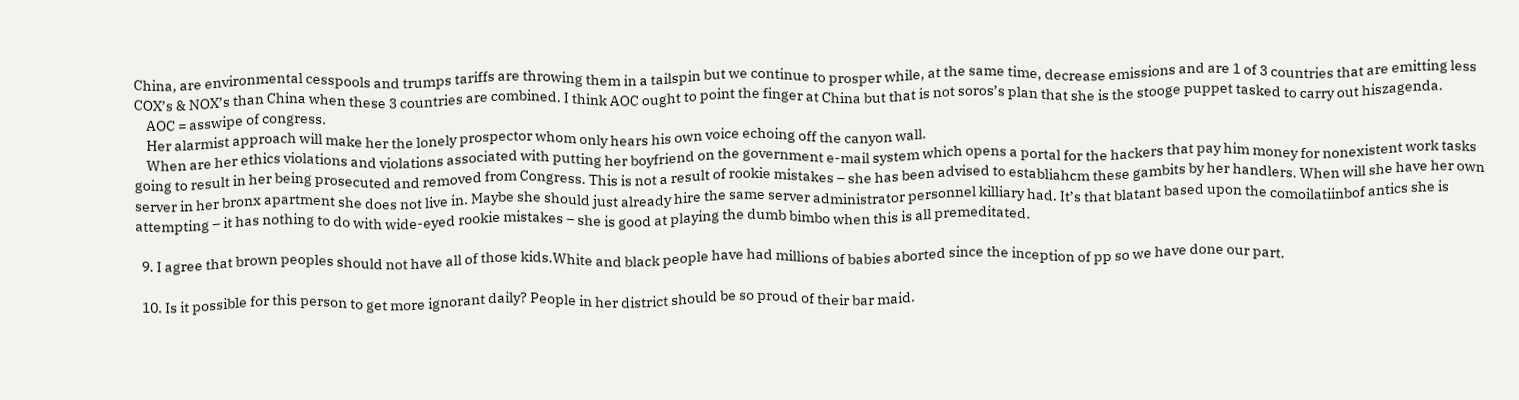China, are environmental cesspools and trumps tariffs are throwing them in a tailspin but we continue to prosper while, at the same time, decrease emissions and are 1 of 3 countries that are emitting less COX’s & NOX’s than China when these 3 countries are combined. I think AOC ought to point the finger at China but that is not soros’s plan that she is the stooge puppet tasked to carry out hiszagenda.
    AOC = asswipe of congress.
    Her alarmist approach will make her the lonely prospector whom only hears his own voice echoing off the canyon wall.
    When are her ethics violations and violations associated with putting her boyfriend on the government e-mail system which opens a portal for the hackers that pay him money for nonexistent work tasks going to result in her being prosecuted and removed from Congress. This is not a result of rookie mistakes – she has been advised to establiahcm these gambits by her handlers. When will she have her own server in her bronx apartment she does not live in. Maybe she should just already hire the same server administrator personnel killiary had. It’s that blatant based upon the comoilatiinbof antics she is attempting – it has nothing to do with wide-eyed rookie mistakes – she is good at playing the dumb bimbo when this is all premeditated.

  9. I agree that brown peoples should not have all of those kids.White and black people have had millions of babies aborted since the inception of pp so we have done our part.

  10. Is it possible for this person to get more ignorant daily? People in her district should be so proud of their bar maid.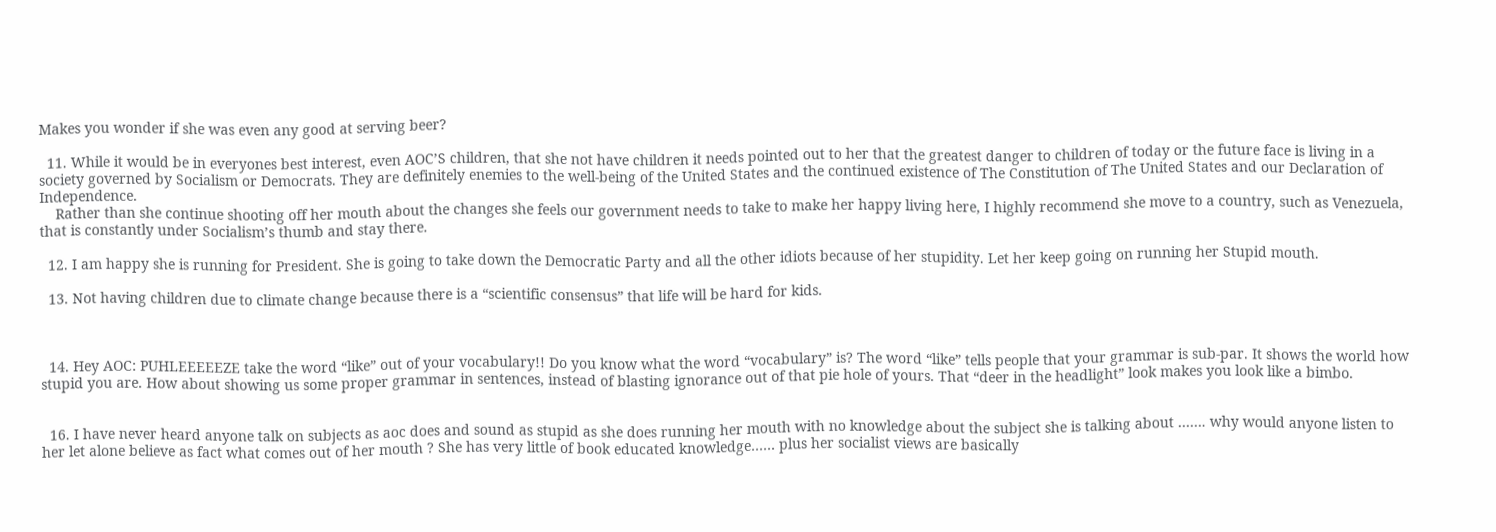Makes you wonder if she was even any good at serving beer?

  11. While it would be in everyones best interest, even AOC’S children, that she not have children it needs pointed out to her that the greatest danger to children of today or the future face is living in a society governed by Socialism or Democrats. They are definitely enemies to the well-being of the United States and the continued existence of The Constitution of The United States and our Declaration of Independence.
    Rather than she continue shooting off her mouth about the changes she feels our government needs to take to make her happy living here, I highly recommend she move to a country, such as Venezuela, that is constantly under Socialism’s thumb and stay there.

  12. I am happy she is running for President. She is going to take down the Democratic Party and all the other idiots because of her stupidity. Let her keep going on running her Stupid mouth.

  13. Not having children due to climate change because there is a “scientific consensus” that life will be hard for kids.



  14. Hey AOC: PUHLEEEEEZE take the word “like” out of your vocabulary!! Do you know what the word “vocabulary” is? The word “like” tells people that your grammar is sub-par. It shows the world how stupid you are. How about showing us some proper grammar in sentences, instead of blasting ignorance out of that pie hole of yours. That “deer in the headlight” look makes you look like a bimbo.


  16. I have never heard anyone talk on subjects as aoc does and sound as stupid as she does running her mouth with no knowledge about the subject she is talking about ……. why would anyone listen to her let alone believe as fact what comes out of her mouth ? She has very little of book educated knowledge…… plus her socialist views are basically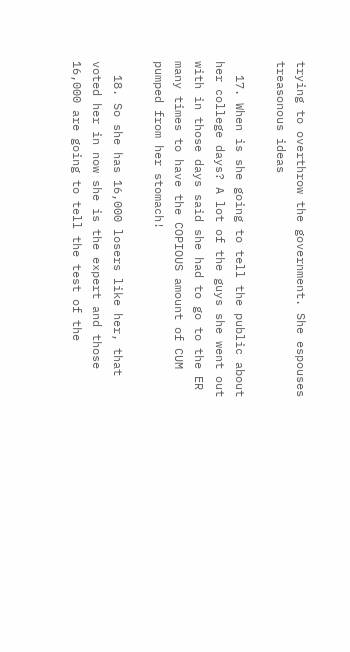trying to overthrow the government. She espouses treasonous ideas

  17. When is she going to tell the public about her college days? A lot of the guys she went out with in those days said she had to go to the ER many times to have the COPIOUS amount of CUM pumped from her stomach!

  18. So she has 16,000 losers like her, that voted her in now she is the expert and those 16,000 are going to tell the test of the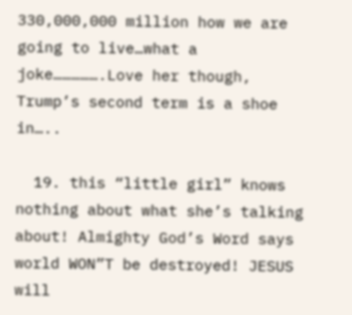330,000,000 million how we are going to live…what a joke…………….Love her though, Trump’s second term is a shoe in…..

  19. this “little girl” knows nothing about what she’s talking about! Almighty God’s Word says world WON”T be destroyed! JESUS will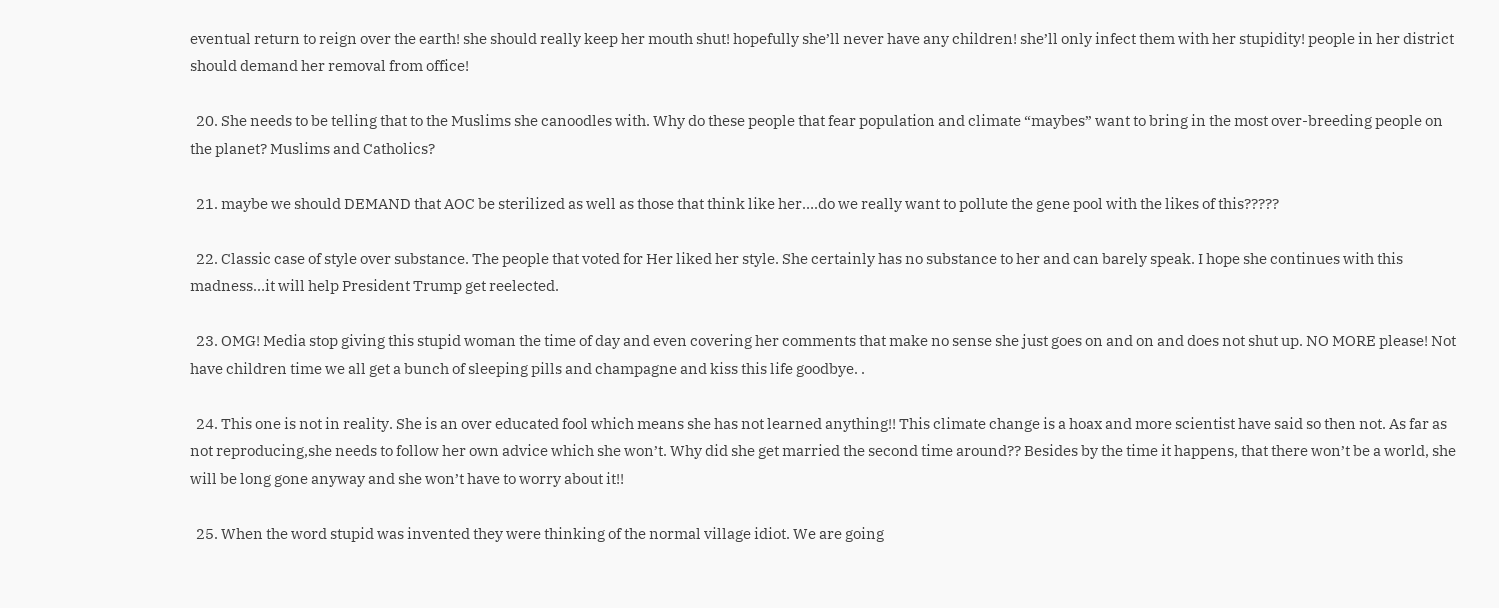eventual return to reign over the earth! she should really keep her mouth shut! hopefully she’ll never have any children! she’ll only infect them with her stupidity! people in her district should demand her removal from office!

  20. She needs to be telling that to the Muslims she canoodles with. Why do these people that fear population and climate “maybes” want to bring in the most over-breeding people on the planet? Muslims and Catholics?

  21. maybe we should DEMAND that AOC be sterilized as well as those that think like her….do we really want to pollute the gene pool with the likes of this?????

  22. Classic case of style over substance. The people that voted for Her liked her style. She certainly has no substance to her and can barely speak. I hope she continues with this madness…it will help President Trump get reelected.

  23. OMG! Media stop giving this stupid woman the time of day and even covering her comments that make no sense she just goes on and on and does not shut up. NO MORE please! Not have children time we all get a bunch of sleeping pills and champagne and kiss this life goodbye. .

  24. This one is not in reality. She is an over educated fool which means she has not learned anything!! This climate change is a hoax and more scientist have said so then not. As far as not reproducing,she needs to follow her own advice which she won’t. Why did she get married the second time around?? Besides by the time it happens, that there won’t be a world, she will be long gone anyway and she won’t have to worry about it!!

  25. When the word stupid was invented they were thinking of the normal village idiot. We are going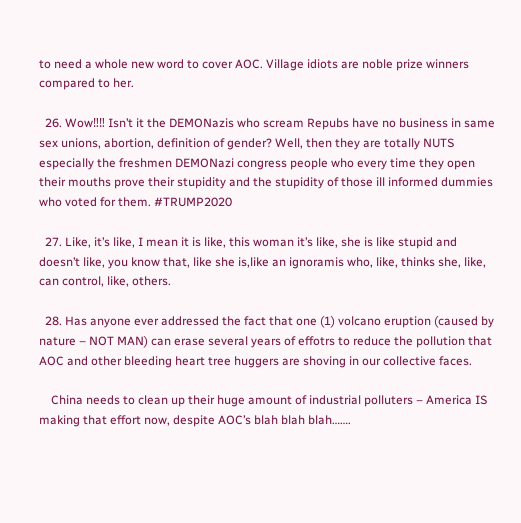to need a whole new word to cover AOC. Village idiots are noble prize winners compared to her.

  26. Wow‼‼ Isn’t it the DEMONazis who scream Repubs have no business in same sex unions, abortion, definition of gender? Well, then they are totally NUTS especially the freshmen DEMONazi congress people who every time they open their mouths prove their stupidity and the stupidity of those ill informed dummies who voted for them. #TRUMP2020

  27. Like, it’s like, I mean it is like, this woman it’s like, she is like stupid and doesn’t like, you know that, like she is,like an ignoramis who, like, thinks she, like, can control, like, others.

  28. Has anyone ever addressed the fact that one (1) volcano eruption (caused by nature – NOT MAN) can erase several years of effotrs to reduce the pollution that AOC and other bleeding heart tree huggers are shoving in our collective faces.

    China needs to clean up their huge amount of industrial polluters – America IS making that effort now, despite AOC’s blah blah blah…….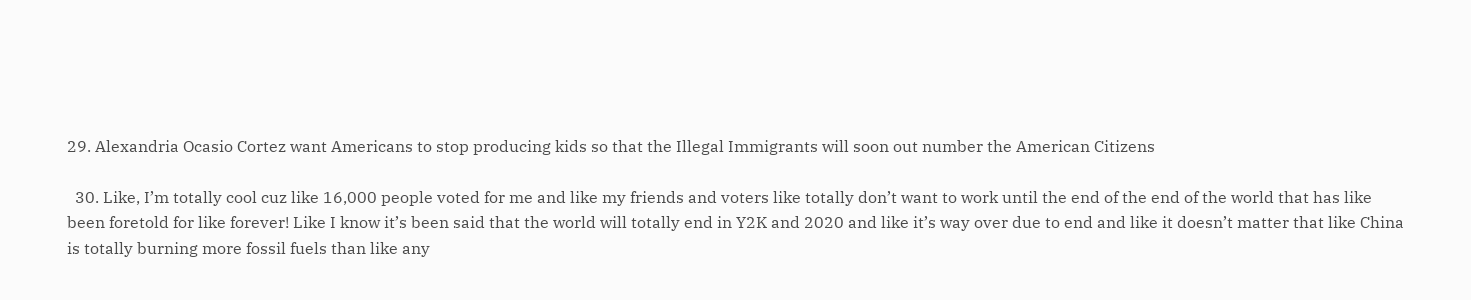29. Alexandria Ocasio Cortez want Americans to stop producing kids so that the Illegal Immigrants will soon out number the American Citizens

  30. Like, I’m totally cool cuz like 16,000 people voted for me and like my friends and voters like totally don’t want to work until the end of the end of the world that has like been foretold for like forever! Like I know it’s been said that the world will totally end in Y2K and 2020 and like it’s way over due to end and like it doesn’t matter that like China is totally burning more fossil fuels than like any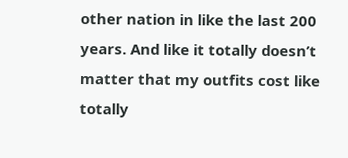other nation in like the last 200 years. And like it totally doesn’t matter that my outfits cost like totally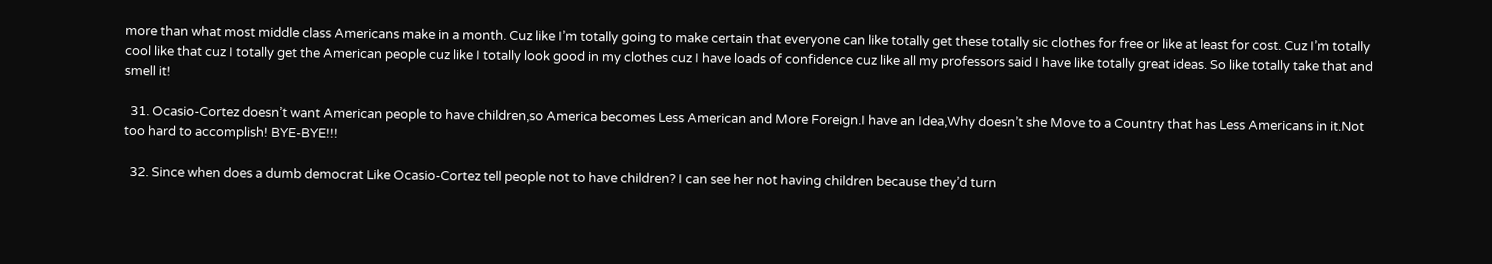more than what most middle class Americans make in a month. Cuz like I’m totally going to make certain that everyone can like totally get these totally sic clothes for free or like at least for cost. Cuz I’m totally cool like that cuz I totally get the American people cuz like I totally look good in my clothes cuz I have loads of confidence cuz like all my professors said I have like totally great ideas. So like totally take that and smell it!

  31. Ocasio-Cortez doesn’t want American people to have children,so America becomes Less American and More Foreign.I have an Idea,Why doesn’t she Move to a Country that has Less Americans in it.Not too hard to accomplish! BYE-BYE!!!

  32. Since when does a dumb democrat Like Ocasio-Cortez tell people not to have children? I can see her not having children because they’d turn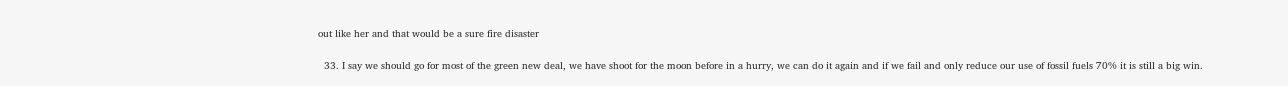out like her and that would be a sure fire disaster

  33. I say we should go for most of the green new deal, we have shoot for the moon before in a hurry, we can do it again and if we fail and only reduce our use of fossil fuels 70% it is still a big win.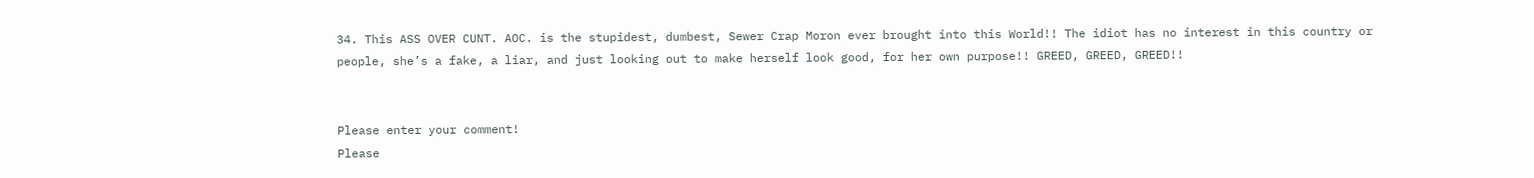34. This ASS OVER CUNT. AOC. is the stupidest, dumbest, Sewer Crap Moron ever brought into this World!! The idiot has no interest in this country or people, she’s a fake, a liar, and just looking out to make herself look good, for her own purpose!! GREED, GREED, GREED!!


Please enter your comment!
Please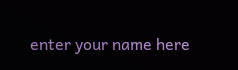enter your name here